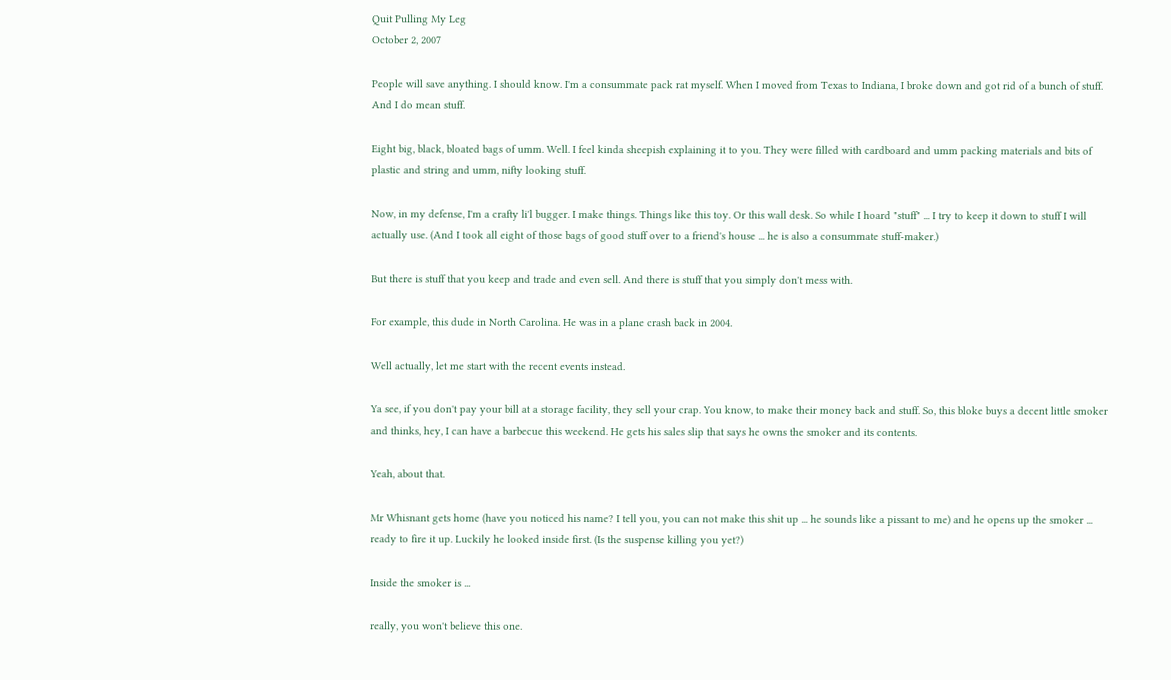Quit Pulling My Leg
October 2, 2007

People will save anything. I should know. I'm a consummate pack rat myself. When I moved from Texas to Indiana, I broke down and got rid of a bunch of stuff. And I do mean stuff.

Eight big, black, bloated bags of umm. Well. I feel kinda sheepish explaining it to you. They were filled with cardboard and umm packing materials and bits of plastic and string and umm, nifty looking stuff.

Now, in my defense, I'm a crafty li'l bugger. I make things. Things like this toy. Or this wall desk. So while I hoard "stuff" ... I try to keep it down to stuff I will actually use. (And I took all eight of those bags of good stuff over to a friend's house ... he is also a consummate stuff-maker.)

But there is stuff that you keep and trade and even sell. And there is stuff that you simply don't mess with.

For example, this dude in North Carolina. He was in a plane crash back in 2004.

Well actually, let me start with the recent events instead.

Ya see, if you don't pay your bill at a storage facility, they sell your crap. You know, to make their money back and stuff. So, this bloke buys a decent little smoker and thinks, hey, I can have a barbecue this weekend. He gets his sales slip that says he owns the smoker and its contents.

Yeah, about that.

Mr Whisnant gets home (have you noticed his name? I tell you, you can not make this shit up ... he sounds like a pissant to me) and he opens up the smoker ... ready to fire it up. Luckily he looked inside first. (Is the suspense killing you yet?)

Inside the smoker is ...

really, you won't believe this one.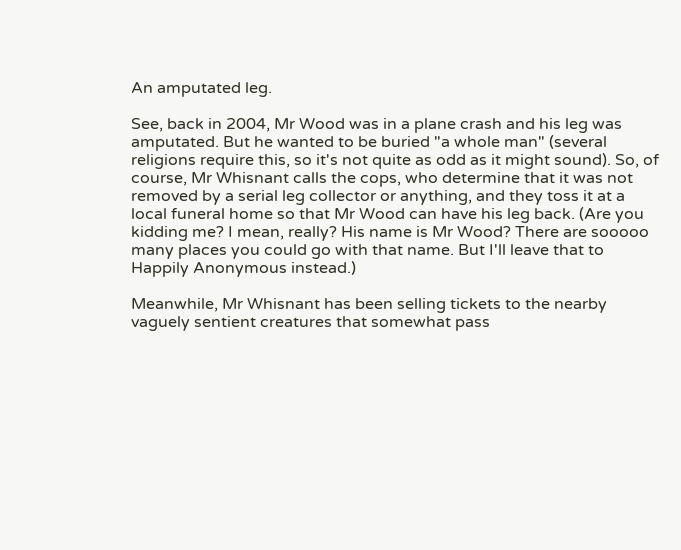An amputated leg.

See, back in 2004, Mr Wood was in a plane crash and his leg was amputated. But he wanted to be buried "a whole man" (several religions require this, so it's not quite as odd as it might sound). So, of course, Mr Whisnant calls the cops, who determine that it was not removed by a serial leg collector or anything, and they toss it at a local funeral home so that Mr Wood can have his leg back. (Are you kidding me? I mean, really? His name is Mr Wood? There are sooooo many places you could go with that name. But I'll leave that to Happily Anonymous instead.)

Meanwhile, Mr Whisnant has been selling tickets to the nearby vaguely sentient creatures that somewhat pass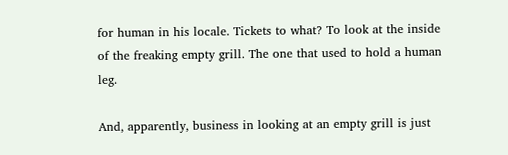for human in his locale. Tickets to what? To look at the inside of the freaking empty grill. The one that used to hold a human leg.

And, apparently, business in looking at an empty grill is just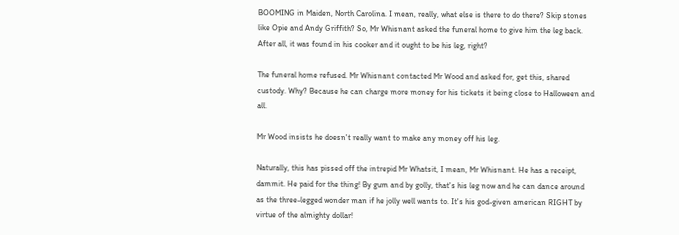BOOMING in Maiden, North Carolina. I mean, really, what else is there to do there? Skip stones like Opie and Andy Griffith? So, Mr Whisnant asked the funeral home to give him the leg back. After all, it was found in his cooker and it ought to be his leg, right?

The funeral home refused. Mr Whisnant contacted Mr Wood and asked for, get this, shared custody. Why? Because he can charge more money for his tickets it being close to Halloween and all.

Mr Wood insists he doesn't really want to make any money off his leg.

Naturally, this has pissed off the intrepid Mr Whatsit, I mean, Mr Whisnant. He has a receipt, dammit. He paid for the thing! By gum and by golly, that's his leg now and he can dance around as the three-legged wonder man if he jolly well wants to. It's his god-given american RIGHT by virtue of the almighty dollar!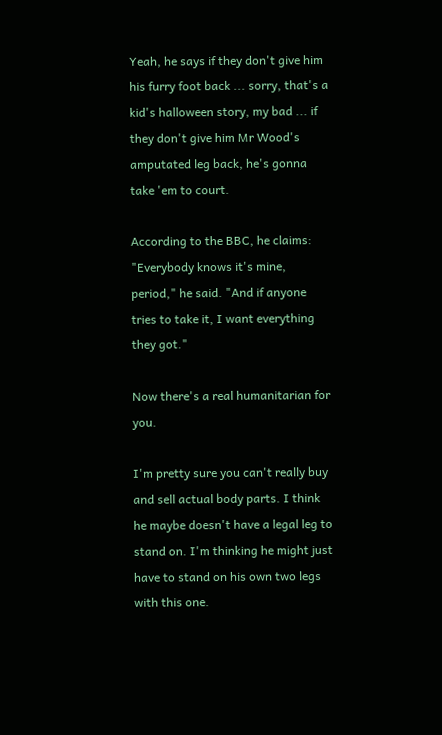Yeah, he says if they don't give him his furry foot back ... sorry, that's a kid's halloween story, my bad ... if they don't give him Mr Wood's amputated leg back, he's gonna take 'em to court.

According to the BBC, he claims: "Everybody knows it's mine, period," he said. "And if anyone tries to take it, I want everything they got."

Now there's a real humanitarian for you.

I'm pretty sure you can't really buy and sell actual body parts. I think he maybe doesn't have a legal leg to stand on. I'm thinking he might just have to stand on his own two legs with this one.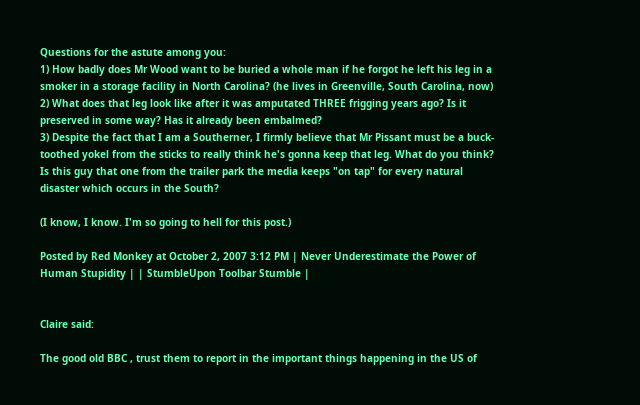Questions for the astute among you:
1) How badly does Mr Wood want to be buried a whole man if he forgot he left his leg in a smoker in a storage facility in North Carolina? (he lives in Greenville, South Carolina, now)
2) What does that leg look like after it was amputated THREE frigging years ago? Is it preserved in some way? Has it already been embalmed?
3) Despite the fact that I am a Southerner, I firmly believe that Mr Pissant must be a buck-toothed yokel from the sticks to really think he's gonna keep that leg. What do you think? Is this guy that one from the trailer park the media keeps "on tap" for every natural disaster which occurs in the South?

(I know, I know. I'm so going to hell for this post.)

Posted by Red Monkey at October 2, 2007 3:12 PM | Never Underestimate the Power of Human Stupidity | | StumbleUpon Toolbar Stumble |


Claire said:

The good old BBC , trust them to report in the important things happening in the US of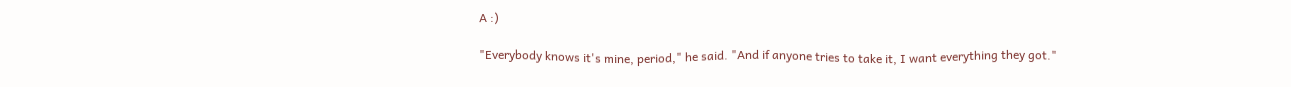A :)

"Everybody knows it's mine, period," he said. "And if anyone tries to take it, I want everything they got."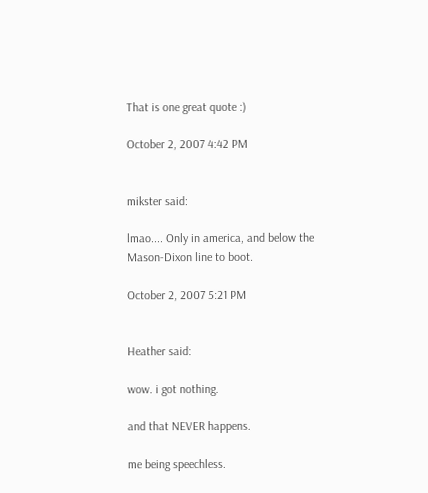That is one great quote :)

October 2, 2007 4:42 PM


mikster said:

lmao.... Only in america, and below the Mason-Dixon line to boot.

October 2, 2007 5:21 PM


Heather said:

wow. i got nothing.

and that NEVER happens.

me being speechless.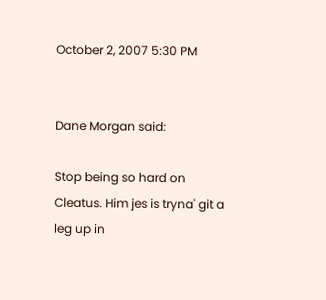October 2, 2007 5:30 PM


Dane Morgan said:

Stop being so hard on Cleatus. Him jes is tryna' git a leg up in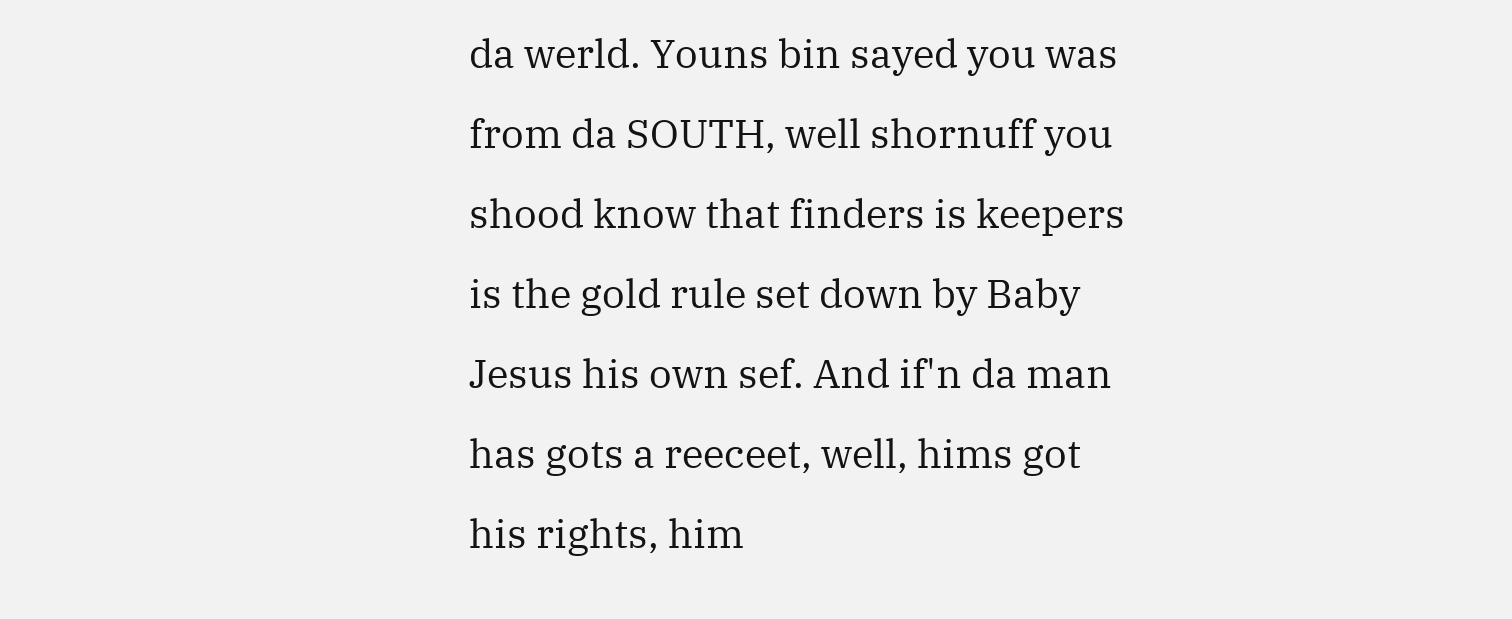da werld. Youns bin sayed you was from da SOUTH, well shornuff you shood know that finders is keepers is the gold rule set down by Baby Jesus his own sef. And if'n da man has gots a reeceet, well, hims got his rights, him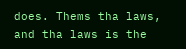does. Thems tha laws, and tha laws is the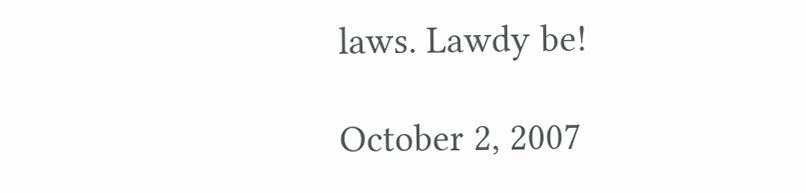laws. Lawdy be!

October 2, 2007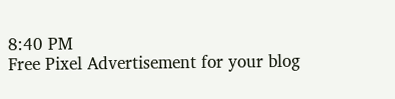8:40 PM
Free Pixel Advertisement for your blog